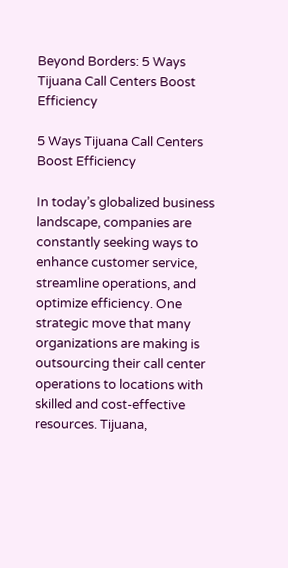Beyond Borders: 5 Ways Tijuana Call Centers Boost Efficiency

5 Ways Tijuana Call Centers Boost Efficiency

In today’s globalized business landscape, companies are constantly seeking ways to enhance customer service, streamline operations, and optimize efficiency. One strategic move that many organizations are making is outsourcing their call center operations to locations with skilled and cost-effective resources. Tijuana,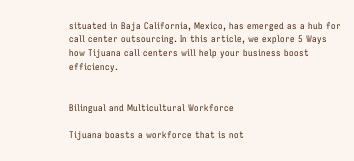situated in Baja California, Mexico, has emerged as a hub for call center outsourcing. In this article, we explore 5 Ways how Tijuana call centers will help your business boost efficiency.


Bilingual and Multicultural Workforce

Tijuana boasts a workforce that is not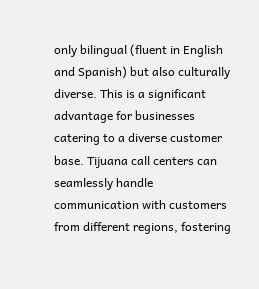only bilingual (fluent in English and Spanish) but also culturally diverse. This is a significant advantage for businesses catering to a diverse customer base. Tijuana call centers can seamlessly handle communication with customers from different regions, fostering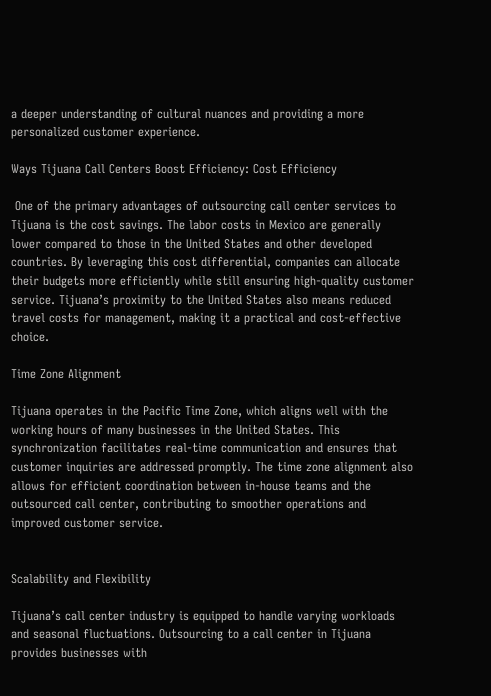a deeper understanding of cultural nuances and providing a more personalized customer experience.

Ways Tijuana Call Centers Boost Efficiency: Cost Efficiency

 One of the primary advantages of outsourcing call center services to Tijuana is the cost savings. The labor costs in Mexico are generally lower compared to those in the United States and other developed countries. By leveraging this cost differential, companies can allocate their budgets more efficiently while still ensuring high-quality customer service. Tijuana’s proximity to the United States also means reduced travel costs for management, making it a practical and cost-effective choice.

Time Zone Alignment

Tijuana operates in the Pacific Time Zone, which aligns well with the working hours of many businesses in the United States. This synchronization facilitates real-time communication and ensures that customer inquiries are addressed promptly. The time zone alignment also allows for efficient coordination between in-house teams and the outsourced call center, contributing to smoother operations and improved customer service.


Scalability and Flexibility

Tijuana’s call center industry is equipped to handle varying workloads and seasonal fluctuations. Outsourcing to a call center in Tijuana provides businesses with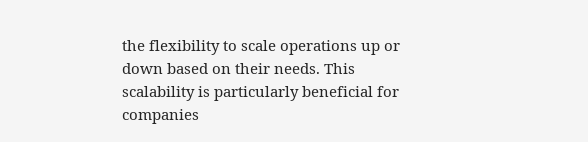the flexibility to scale operations up or down based on their needs. This scalability is particularly beneficial for companies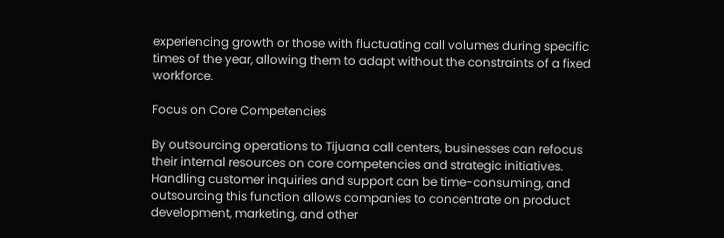experiencing growth or those with fluctuating call volumes during specific times of the year, allowing them to adapt without the constraints of a fixed workforce.

Focus on Core Competencies

By outsourcing operations to Tijuana call centers, businesses can refocus their internal resources on core competencies and strategic initiatives. Handling customer inquiries and support can be time-consuming, and outsourcing this function allows companies to concentrate on product development, marketing, and other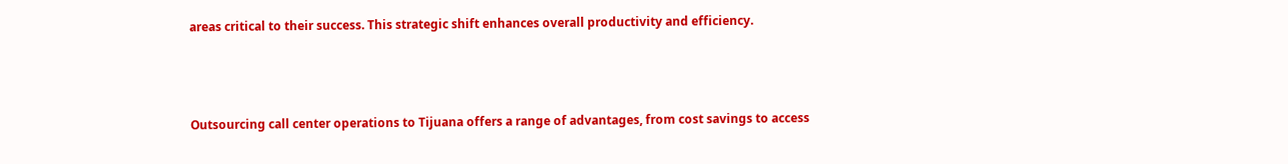areas critical to their success. This strategic shift enhances overall productivity and efficiency.



Outsourcing call center operations to Tijuana offers a range of advantages, from cost savings to access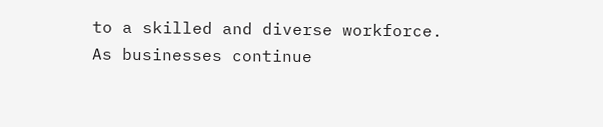to a skilled and diverse workforce. As businesses continue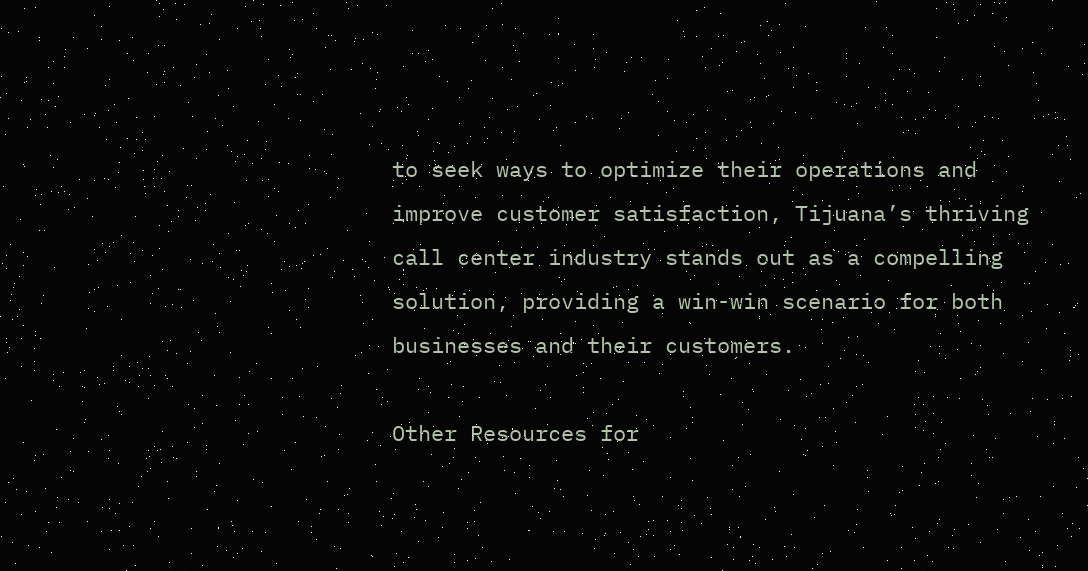to seek ways to optimize their operations and improve customer satisfaction, Tijuana’s thriving call center industry stands out as a compelling solution, providing a win-win scenario for both businesses and their customers.

Other Resources for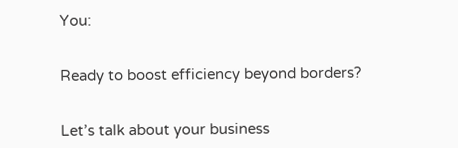You:


Ready to boost efficiency beyond borders?


Let’s talk about your business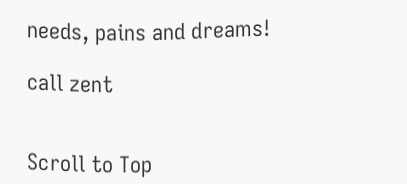needs, pains and dreams!

call zent


Scroll to Top